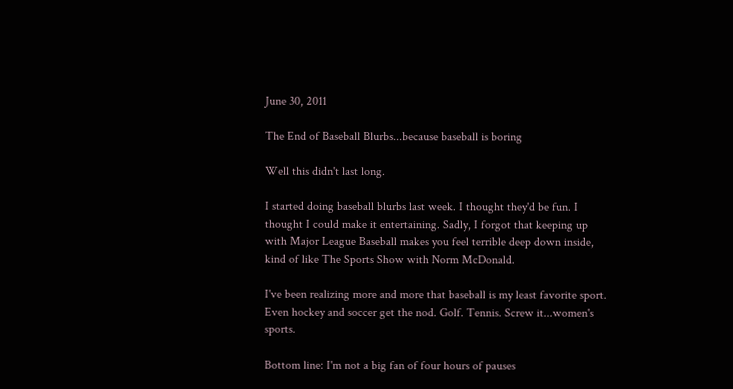June 30, 2011

The End of Baseball Blurbs...because baseball is boring

Well this didn't last long.

I started doing baseball blurbs last week. I thought they'd be fun. I thought I could make it entertaining. Sadly, I forgot that keeping up with Major League Baseball makes you feel terrible deep down inside, kind of like The Sports Show with Norm McDonald.

I've been realizing more and more that baseball is my least favorite sport. Even hockey and soccer get the nod. Golf. Tennis. Screw it...women's sports.

Bottom line: I'm not a big fan of four hours of pauses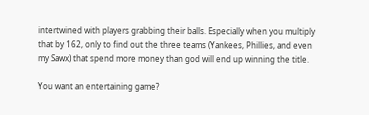intertwined with players grabbing their balls. Especially when you multiply that by 162, only to find out the three teams (Yankees, Phillies, and even my Sawx) that spend more money than god will end up winning the title.

You want an entertaining game?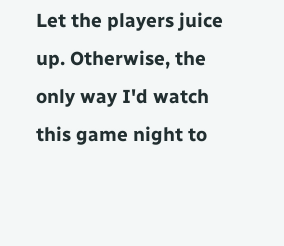Let the players juice up. Otherwise, the only way I'd watch this game night to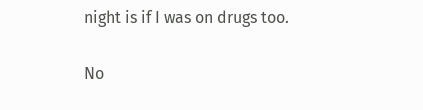night is if I was on drugs too.

No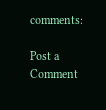comments:

Post a Comment